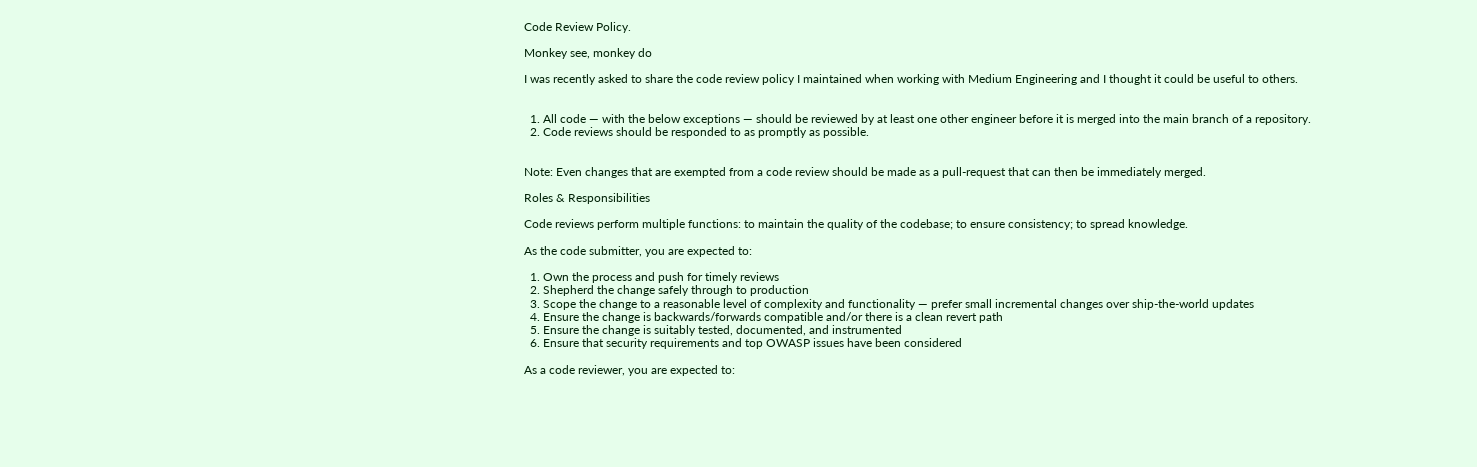Code Review Policy.

Monkey see, monkey do

I was recently asked to share the code review policy I maintained when working with Medium Engineering and I thought it could be useful to others.


  1. All code — with the below exceptions — should be reviewed by at least one other engineer before it is merged into the main branch of a repository.
  2. Code reviews should be responded to as promptly as possible.


Note: Even changes that are exempted from a code review should be made as a pull-request that can then be immediately merged.

Roles & Responsibilities

Code reviews perform multiple functions: to maintain the quality of the codebase; to ensure consistency; to spread knowledge.

As the code submitter, you are expected to:

  1. Own the process and push for timely reviews
  2. Shepherd the change safely through to production
  3. Scope the change to a reasonable level of complexity and functionality — prefer small incremental changes over ship-the-world updates
  4. Ensure the change is backwards/forwards compatible and/or there is a clean revert path
  5. Ensure the change is suitably tested, documented, and instrumented
  6. Ensure that security requirements and top OWASP issues have been considered

As a code reviewer, you are expected to: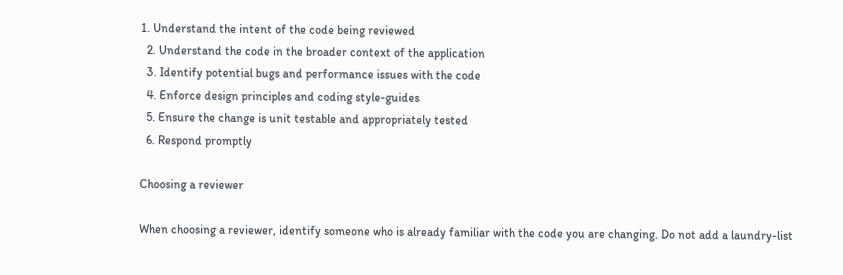1. Understand the intent of the code being reviewed
  2. Understand the code in the broader context of the application
  3. Identify potential bugs and performance issues with the code
  4. Enforce design principles and coding style-guides
  5. Ensure the change is unit testable and appropriately tested
  6. Respond promptly

Choosing a reviewer

When choosing a reviewer, identify someone who is already familiar with the code you are changing. Do not add a laundry-list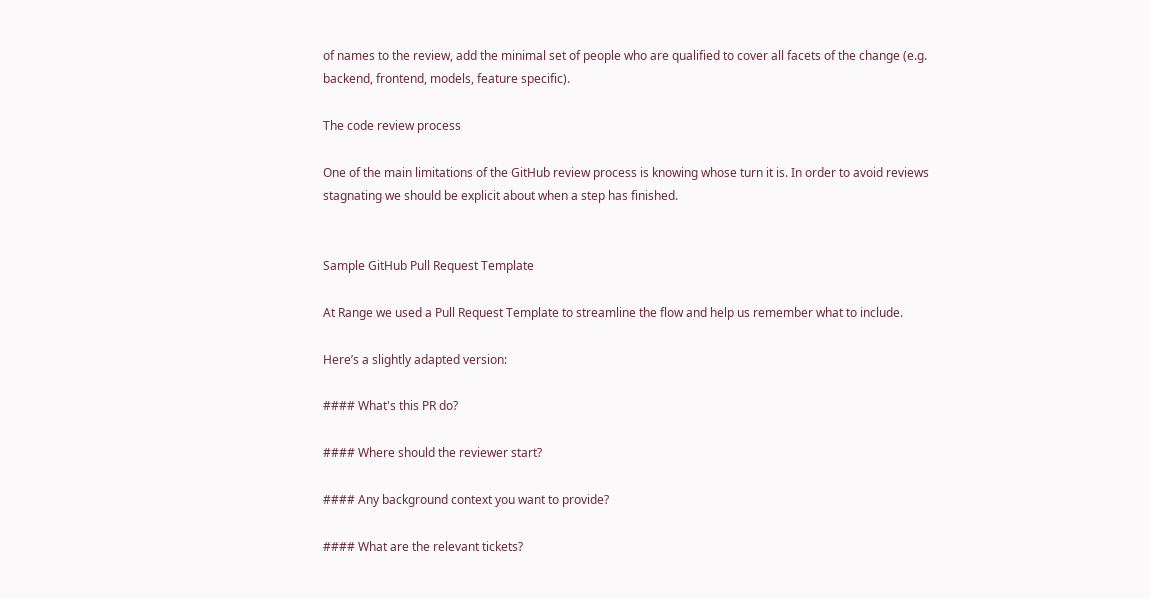of names to the review, add the minimal set of people who are qualified to cover all facets of the change (e.g. backend, frontend, models, feature specific).

The code review process

One of the main limitations of the GitHub review process is knowing whose turn it is. In order to avoid reviews stagnating we should be explicit about when a step has finished.


Sample GitHub Pull Request Template

At Range we used a Pull Request Template to streamline the flow and help us remember what to include.

Here’s a slightly adapted version:

#### What's this PR do?

#### Where should the reviewer start?

#### Any background context you want to provide?

#### What are the relevant tickets?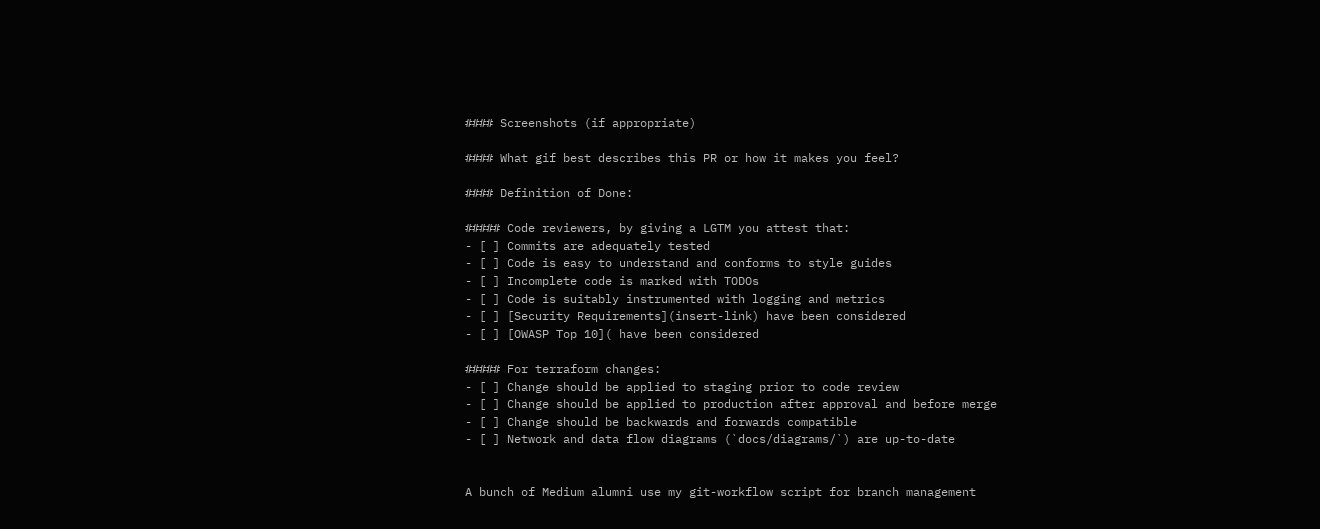#### Screenshots (if appropriate)

#### What gif best describes this PR or how it makes you feel?

#### Definition of Done:

##### Code reviewers, by giving a LGTM you attest that:
- [ ] Commits are adequately tested
- [ ] Code is easy to understand and conforms to style guides
- [ ] Incomplete code is marked with TODOs
- [ ] Code is suitably instrumented with logging and metrics
- [ ] [Security Requirements](insert-link) have been considered
- [ ] [OWASP Top 10]( have been considered

##### For terraform changes:
- [ ] Change should be applied to staging prior to code review
- [ ] Change should be applied to production after approval and before merge
- [ ] Change should be backwards and forwards compatible
- [ ] Network and data flow diagrams (`docs/diagrams/`) are up-to-date


A bunch of Medium alumni use my git-workflow script for branch management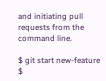and initiating pull requests from the command line.

$ git start new-feature
$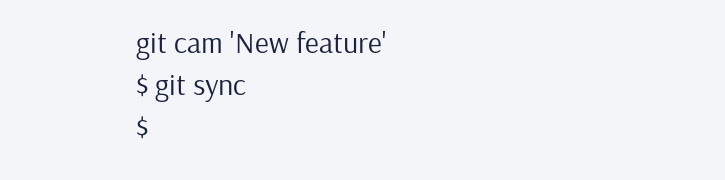git cam 'New feature'
$ git sync
$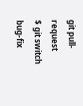git pull-request
$ git switch bug-fix